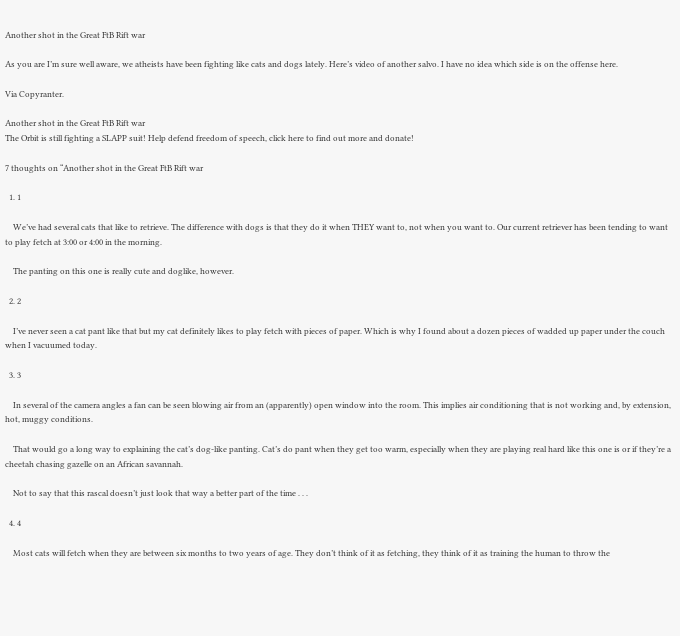Another shot in the Great FtB Rift war

As you are I’m sure well aware, we atheists have been fighting like cats and dogs lately. Here’s video of another salvo. I have no idea which side is on the offense here.

Via Copyranter.

Another shot in the Great FtB Rift war
The Orbit is still fighting a SLAPP suit! Help defend freedom of speech, click here to find out more and donate!

7 thoughts on “Another shot in the Great FtB Rift war

  1. 1

    We’ve had several cats that like to retrieve. The difference with dogs is that they do it when THEY want to, not when you want to. Our current retriever has been tending to want to play fetch at 3:00 or 4:00 in the morning.

    The panting on this one is really cute and doglike, however.

  2. 2

    I’ve never seen a cat pant like that but my cat definitely likes to play fetch with pieces of paper. Which is why I found about a dozen pieces of wadded up paper under the couch when I vacuumed today.

  3. 3

    In several of the camera angles a fan can be seen blowing air from an (apparently) open window into the room. This implies air conditioning that is not working and, by extension, hot, muggy conditions.

    That would go a long way to explaining the cat’s dog-like panting. Cat’s do pant when they get too warm, especially when they are playing real hard like this one is or if they’re a cheetah chasing gazelle on an African savannah.

    Not to say that this rascal doesn’t just look that way a better part of the time . . .

  4. 4

    Most cats will fetch when they are between six months to two years of age. They don’t think of it as fetching, they think of it as training the human to throw the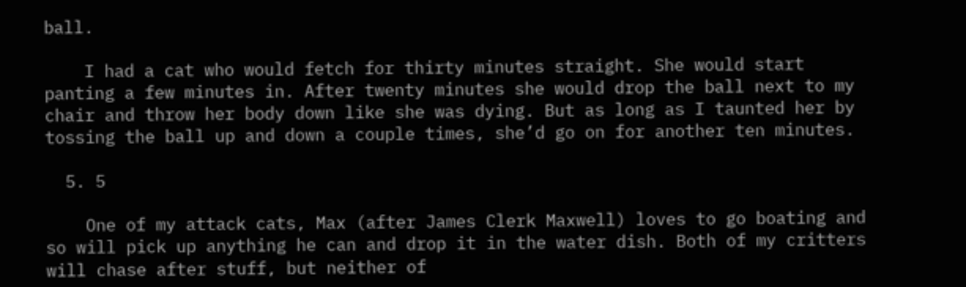ball.

    I had a cat who would fetch for thirty minutes straight. She would start panting a few minutes in. After twenty minutes she would drop the ball next to my chair and throw her body down like she was dying. But as long as I taunted her by tossing the ball up and down a couple times, she’d go on for another ten minutes.

  5. 5

    One of my attack cats, Max (after James Clerk Maxwell) loves to go boating and so will pick up anything he can and drop it in the water dish. Both of my critters will chase after stuff, but neither of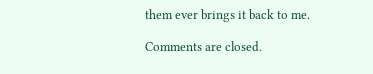them ever brings it back to me.

Comments are closed.